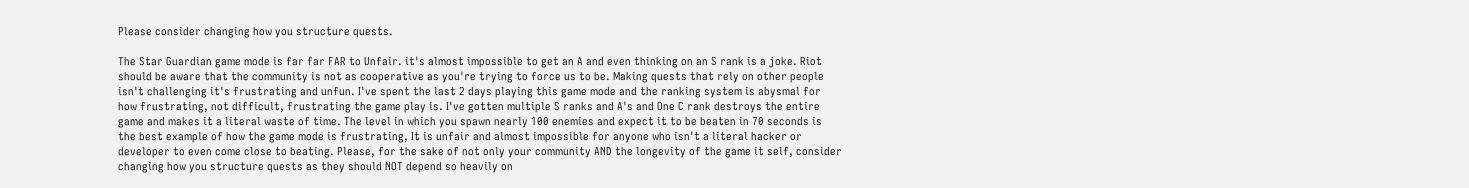Please consider changing how you structure quests.

The Star Guardian game mode is far far FAR to Unfair. it's almost impossible to get an A and even thinking on an S rank is a joke. Riot should be aware that the community is not as cooperative as you're trying to force us to be. Making quests that rely on other people isn't challenging it's frustrating and unfun. I've spent the last 2 days playing this game mode and the ranking system is abysmal for how frustrating, not difficult, frustrating the game play is. I've gotten multiple S ranks and A's and One C rank destroys the entire game and makes it a literal waste of time. The level in which you spawn nearly 100 enemies and expect it to be beaten in 70 seconds is the best example of how the game mode is frustrating, It is unfair and almost impossible for anyone who isn't a literal hacker or developer to even come close to beating. Please, for the sake of not only your community AND the longevity of the game it self, consider changing how you structure quests as they should NOT depend so heavily on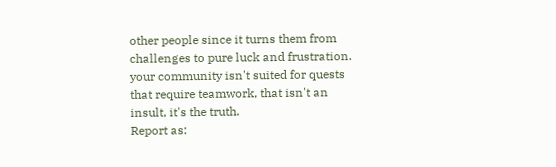other people since it turns them from challenges to pure luck and frustration. your community isn't suited for quests that require teamwork, that isn't an insult, it's the truth.
Report as: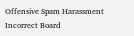Offensive Spam Harassment Incorrect Board